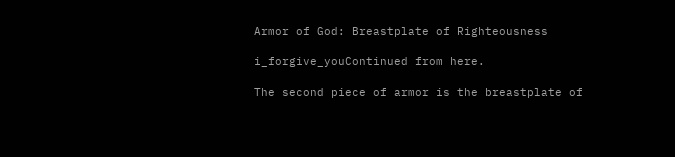Armor of God: Breastplate of Righteousness

i_forgive_youContinued from here.

The second piece of armor is the breastplate of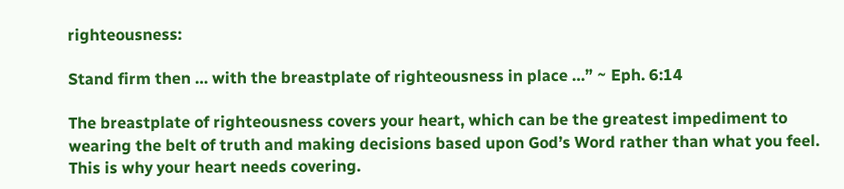righteousness:

Stand firm then … with the breastplate of righteousness in place …” ~ Eph. 6:14

The breastplate of righteousness covers your heart, which can be the greatest impediment to wearing the belt of truth and making decisions based upon God’s Word rather than what you feel. This is why your heart needs covering.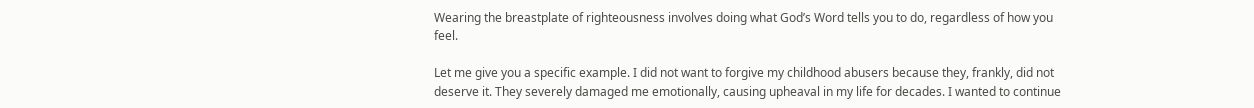Wearing the breastplate of righteousness involves doing what God’s Word tells you to do, regardless of how you feel.

Let me give you a specific example. I did not want to forgive my childhood abusers because they, frankly, did not deserve it. They severely damaged me emotionally, causing upheaval in my life for decades. I wanted to continue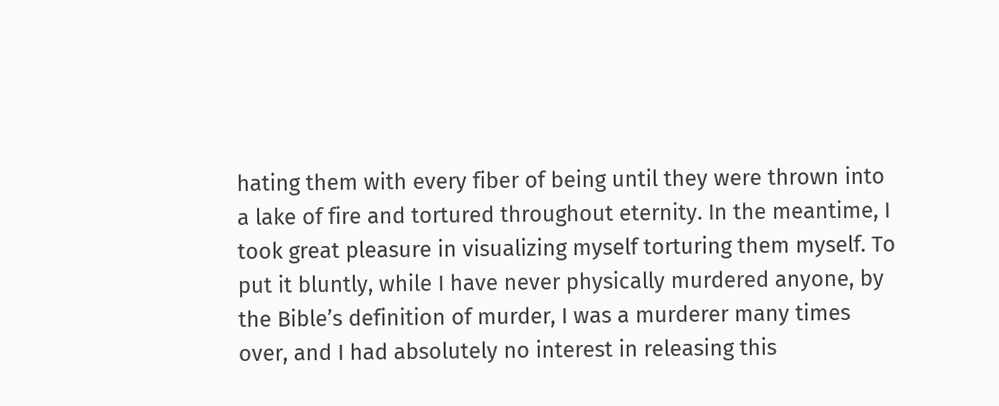hating them with every fiber of being until they were thrown into a lake of fire and tortured throughout eternity. In the meantime, I took great pleasure in visualizing myself torturing them myself. To put it bluntly, while I have never physically murdered anyone, by the Bible’s definition of murder, I was a murderer many times over, and I had absolutely no interest in releasing this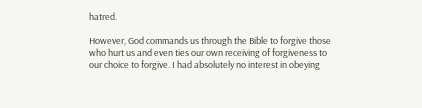hatred.

However, God commands us through the Bible to forgive those who hurt us and even ties our own receiving of forgiveness to our choice to forgive. I had absolutely no interest in obeying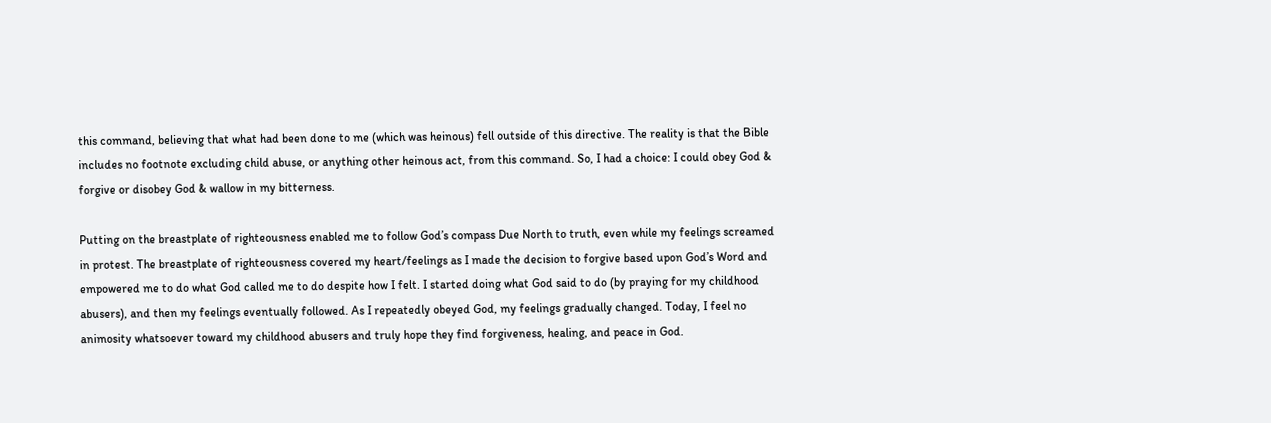this command, believing that what had been done to me (which was heinous) fell outside of this directive. The reality is that the Bible includes no footnote excluding child abuse, or anything other heinous act, from this command. So, I had a choice: I could obey God & forgive or disobey God & wallow in my bitterness.

Putting on the breastplate of righteousness enabled me to follow God’s compass Due North to truth, even while my feelings screamed in protest. The breastplate of righteousness covered my heart/feelings as I made the decision to forgive based upon God’s Word and empowered me to do what God called me to do despite how I felt. I started doing what God said to do (by praying for my childhood abusers), and then my feelings eventually followed. As I repeatedly obeyed God, my feelings gradually changed. Today, I feel no animosity whatsoever toward my childhood abusers and truly hope they find forgiveness, healing, and peace in God.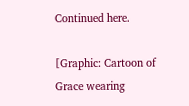Continued here.

[Graphic: Cartoon of Grace wearing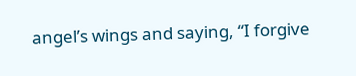angel’s wings and saying, “I forgive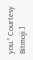you.” Courtesy Bitmoji.]